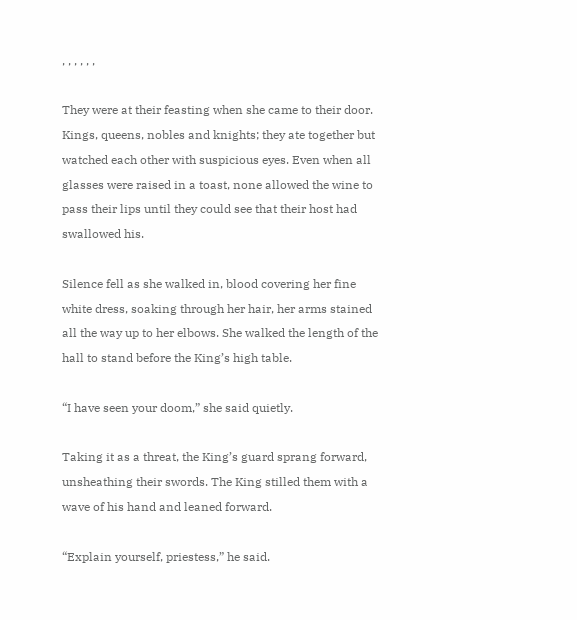, , , , , ,

They were at their feasting when she came to their door. Kings, queens, nobles and knights; they ate together but watched each other with suspicious eyes. Even when all glasses were raised in a toast, none allowed the wine to pass their lips until they could see that their host had swallowed his.

Silence fell as she walked in, blood covering her fine white dress, soaking through her hair, her arms stained all the way up to her elbows. She walked the length of the hall to stand before the King’s high table.

“I have seen your doom,” she said quietly.

Taking it as a threat, the King’s guard sprang forward, unsheathing their swords. The King stilled them with a wave of his hand and leaned forward.

“Explain yourself, priestess,” he said.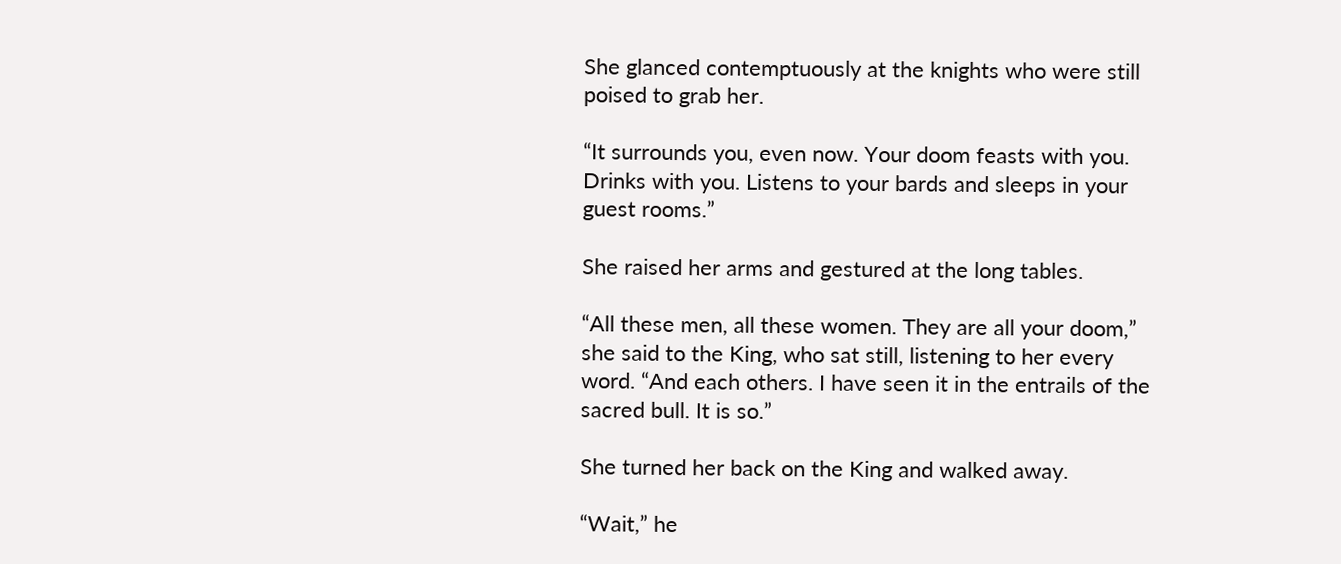She glanced contemptuously at the knights who were still poised to grab her.

“It surrounds you, even now. Your doom feasts with you. Drinks with you. Listens to your bards and sleeps in your guest rooms.”

She raised her arms and gestured at the long tables.

“All these men, all these women. They are all your doom,” she said to the King, who sat still, listening to her every word. “And each others. I have seen it in the entrails of the sacred bull. It is so.”

She turned her back on the King and walked away.

“Wait,” he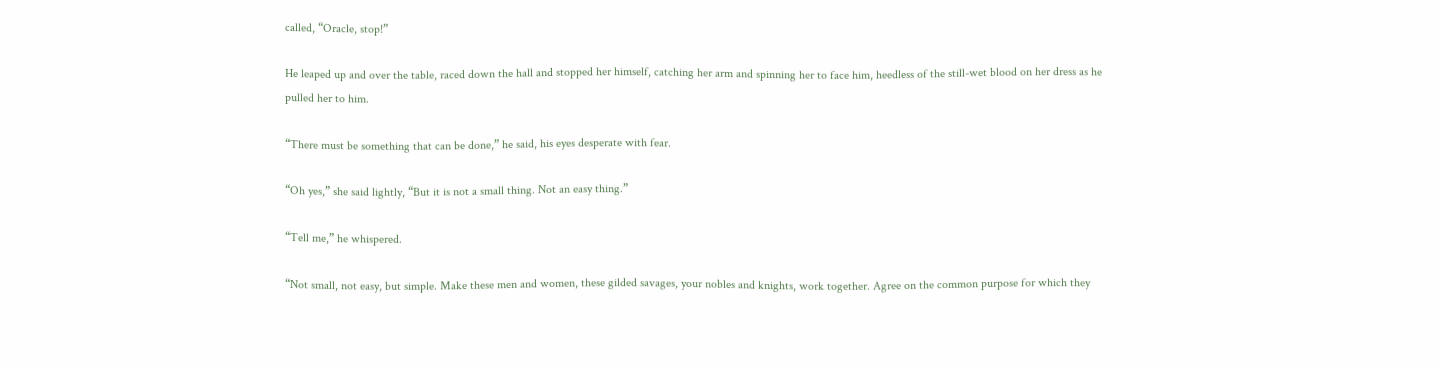called, “Oracle, stop!”

He leaped up and over the table, raced down the hall and stopped her himself, catching her arm and spinning her to face him, heedless of the still-wet blood on her dress as he pulled her to him.

“There must be something that can be done,” he said, his eyes desperate with fear.

“Oh yes,” she said lightly, “But it is not a small thing. Not an easy thing.”

“Tell me,” he whispered.

“Not small, not easy, but simple. Make these men and women, these gilded savages, your nobles and knights, work together. Agree on the common purpose for which they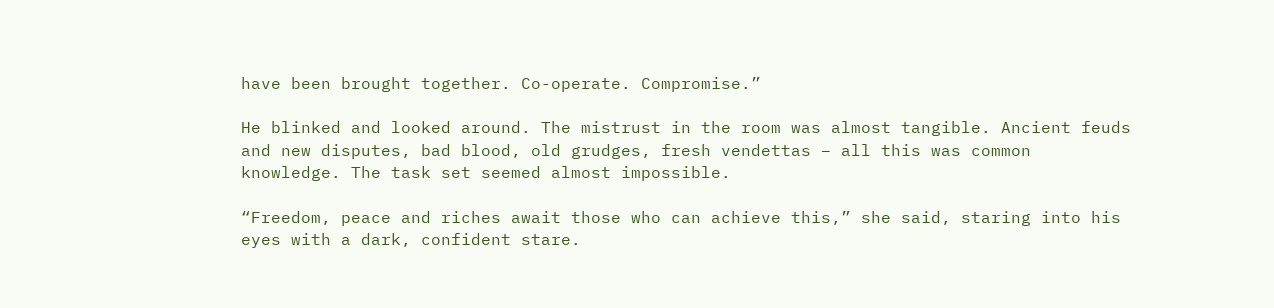have been brought together. Co-operate. Compromise.”

He blinked and looked around. The mistrust in the room was almost tangible. Ancient feuds and new disputes, bad blood, old grudges, fresh vendettas – all this was common knowledge. The task set seemed almost impossible.

“Freedom, peace and riches await those who can achieve this,” she said, staring into his eyes with a dark, confident stare.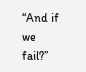“And if we fail?”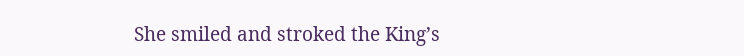She smiled and stroked the King’s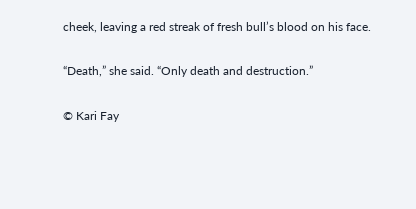cheek, leaving a red streak of fresh bull’s blood on his face.

“Death,” she said. “Only death and destruction.”

© Kari Fay